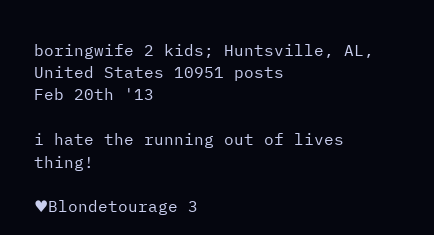boringwife 2 kids; Huntsville, AL, United States 10951 posts
Feb 20th '13

i hate the running out of lives thing!

♥Blondetourage 3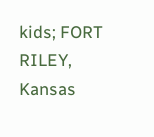kids; FORT RILEY, Kansas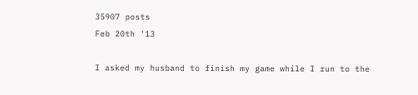35907 posts
Feb 20th '13

I asked my husband to finish my game while I run to the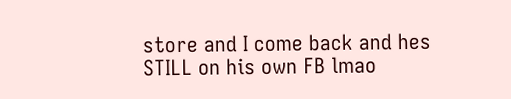store and I come back and hes STILL on his own FB lmao